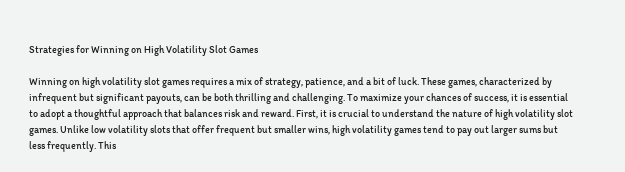Strategies for Winning on High Volatility Slot Games

Winning on high volatility slot games requires a mix of strategy, patience, and a bit of luck. These games, characterized by infrequent but significant payouts, can be both thrilling and challenging. To maximize your chances of success, it is essential to adopt a thoughtful approach that balances risk and reward. First, it is crucial to understand the nature of high volatility slot games. Unlike low volatility slots that offer frequent but smaller wins, high volatility games tend to pay out larger sums but less frequently. This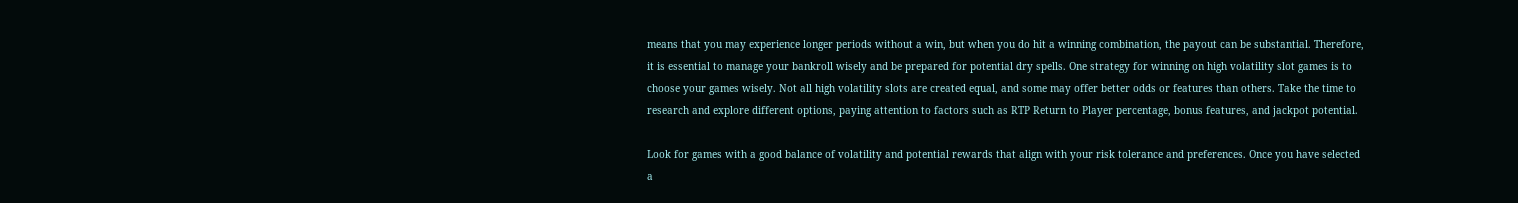means that you may experience longer periods without a win, but when you do hit a winning combination, the payout can be substantial. Therefore, it is essential to manage your bankroll wisely and be prepared for potential dry spells. One strategy for winning on high volatility slot games is to choose your games wisely. Not all high volatility slots are created equal, and some may offer better odds or features than others. Take the time to research and explore different options, paying attention to factors such as RTP Return to Player percentage, bonus features, and jackpot potential.

Look for games with a good balance of volatility and potential rewards that align with your risk tolerance and preferences. Once you have selected a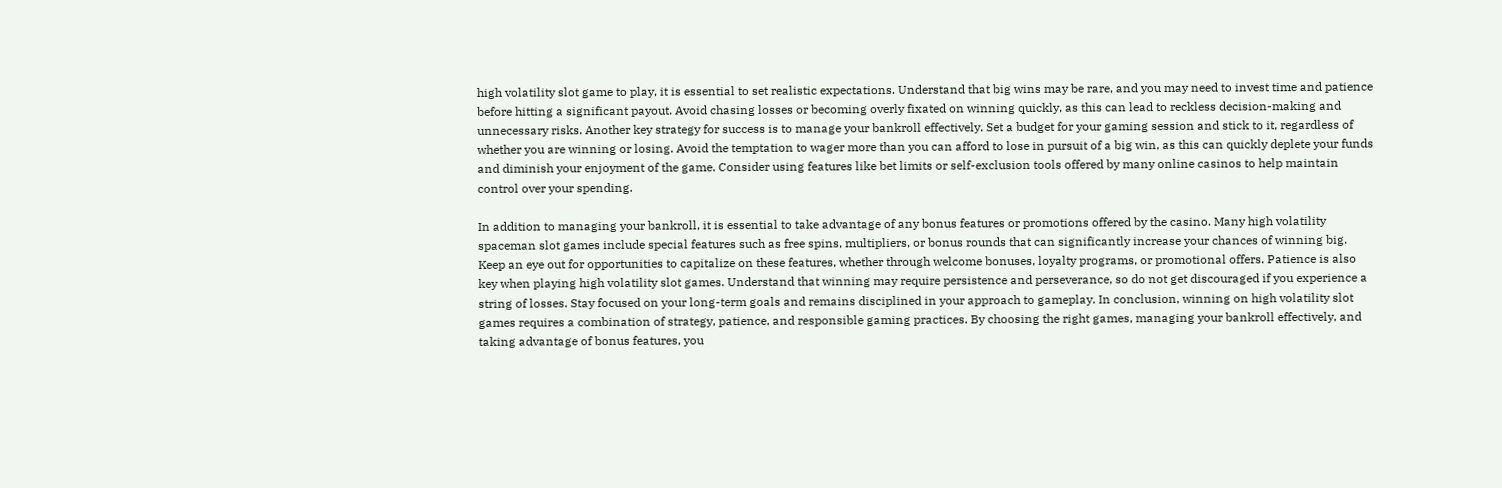high volatility slot game to play, it is essential to set realistic expectations. Understand that big wins may be rare, and you may need to invest time and patience before hitting a significant payout. Avoid chasing losses or becoming overly fixated on winning quickly, as this can lead to reckless decision-making and unnecessary risks. Another key strategy for success is to manage your bankroll effectively. Set a budget for your gaming session and stick to it, regardless of whether you are winning or losing. Avoid the temptation to wager more than you can afford to lose in pursuit of a big win, as this can quickly deplete your funds and diminish your enjoyment of the game. Consider using features like bet limits or self-exclusion tools offered by many online casinos to help maintain control over your spending.

In addition to managing your bankroll, it is essential to take advantage of any bonus features or promotions offered by the casino. Many high volatility spaceman slot games include special features such as free spins, multipliers, or bonus rounds that can significantly increase your chances of winning big. Keep an eye out for opportunities to capitalize on these features, whether through welcome bonuses, loyalty programs, or promotional offers. Patience is also key when playing high volatility slot games. Understand that winning may require persistence and perseverance, so do not get discouraged if you experience a string of losses. Stay focused on your long-term goals and remains disciplined in your approach to gameplay. In conclusion, winning on high volatility slot games requires a combination of strategy, patience, and responsible gaming practices. By choosing the right games, managing your bankroll effectively, and taking advantage of bonus features, you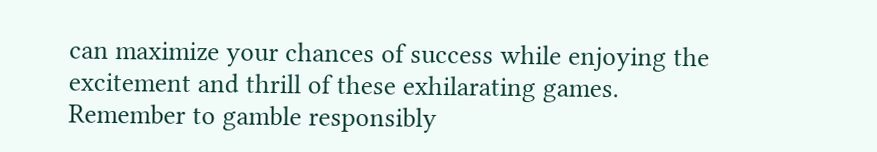can maximize your chances of success while enjoying the excitement and thrill of these exhilarating games. Remember to gamble responsibly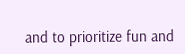and to prioritize fun and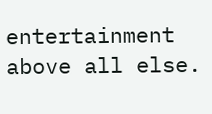entertainment above all else.